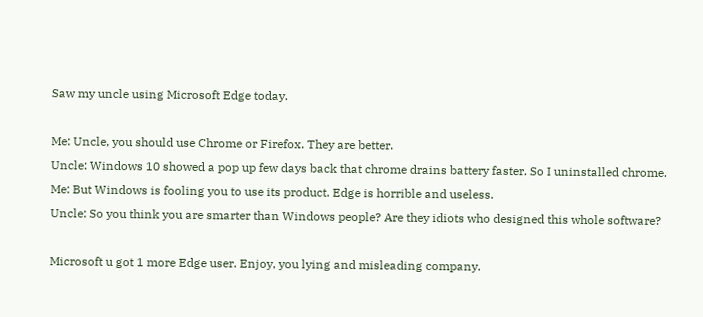Saw my uncle using Microsoft Edge today.

Me: Uncle, you should use Chrome or Firefox. They are better.
Uncle: Windows 10 showed a pop up few days back that chrome drains battery faster. So I uninstalled chrome.
Me: But Windows is fooling you to use its product. Edge is horrible and useless.
Uncle: So you think you are smarter than Windows people? Are they idiots who designed this whole software?

Microsoft u got 1 more Edge user. Enjoy, you lying and misleading company.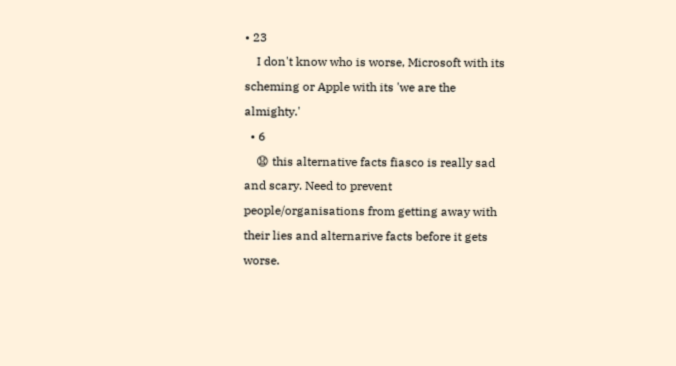• 23
    I don't know who is worse, Microsoft with its scheming or Apple with its 'we are the almighty.'
  • 6
    😧 this alternative facts fiasco is really sad and scary. Need to prevent people/organisations from getting away with their lies and alternarive facts before it gets worse.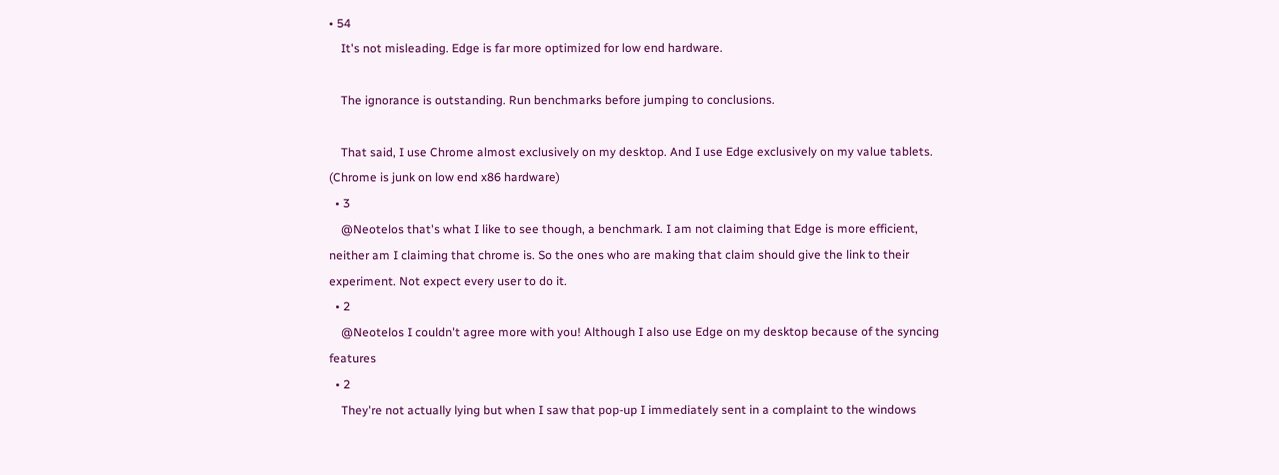• 54
    It's not misleading. Edge is far more optimized for low end hardware.

    The ignorance is outstanding. Run benchmarks before jumping to conclusions.

    That said, I use Chrome almost exclusively on my desktop. And I use Edge exclusively on my value tablets. (Chrome is junk on low end x86 hardware)
  • 3
    @Neotelos that's what I like to see though, a benchmark. I am not claiming that Edge is more efficient, neither am I claiming that chrome is. So the ones who are making that claim should give the link to their experiment. Not expect every user to do it.
  • 2
    @Neotelos I couldn't agree more with you! Although I also use Edge on my desktop because of the syncing features
  • 2
    They're not actually lying but when I saw that pop-up I immediately sent in a complaint to the windows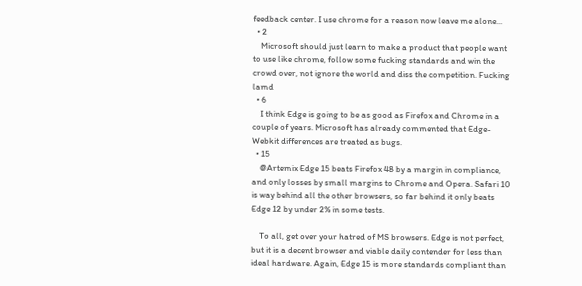feedback center. I use chrome for a reason now leave me alone...
  • 2
    Microsoft should just learn to make a product that people want to use like chrome, follow some fucking standards and win the crowd over, not ignore the world and diss the competition. Fucking lamd
  • 6
    I think Edge is going to be as good as Firefox and Chrome in a couple of years. Microsoft has already commented that Edge-Webkit differences are treated as bugs.
  • 15
    @Artemix Edge 15 beats Firefox 48 by a margin in compliance, and only losses by small margins to Chrome and Opera. Safari 10 is way behind all the other browsers, so far behind it only beats Edge 12 by under 2% in some tests.

    To all, get over your hatred of MS browsers. Edge is not perfect, but it is a decent browser and viable daily contender for less than ideal hardware. Again, Edge 15 is more standards compliant than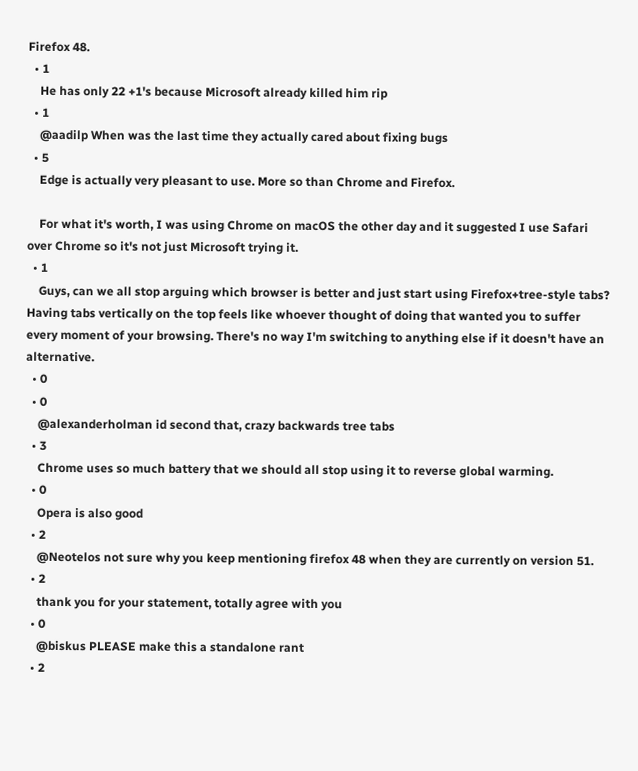Firefox 48.
  • 1
    He has only 22 +1's because Microsoft already killed him rip
  • 1
    @aadilp When was the last time they actually cared about fixing bugs
  • 5
    Edge is actually very pleasant to use. More so than Chrome and Firefox.

    For what it's worth, I was using Chrome on macOS the other day and it suggested I use Safari over Chrome so it's not just Microsoft trying it.
  • 1
    Guys, can we all stop arguing which browser is better and just start using Firefox+tree-style tabs? Having tabs vertically on the top feels like whoever thought of doing that wanted you to suffer every moment of your browsing. There's no way I'm switching to anything else if it doesn't have an alternative.
  • 0
  • 0
    @alexanderholman id second that, crazy backwards tree tabs
  • 3
    Chrome uses so much battery that we should all stop using it to reverse global warming.
  • 0
    Opera is also good
  • 2
    @Neotelos not sure why you keep mentioning firefox 48 when they are currently on version 51.
  • 2
    thank you for your statement, totally agree with you
  • 0
    @biskus PLEASE make this a standalone rant
  • 2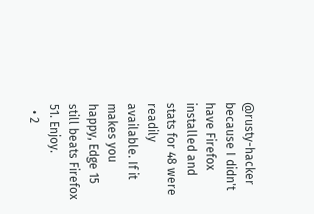@rusty-hacker because I didn't have Firefox installed and stats for 48 were readily available. If it makes you happy, Edge 15 still beats Firefox 51. Enjoy.
  • 2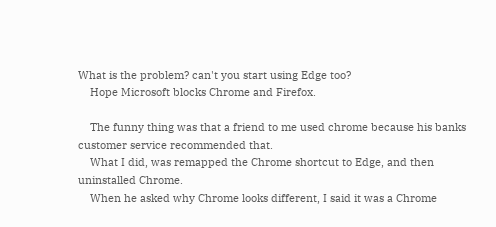What is the problem? can't you start using Edge too?
    Hope Microsoft blocks Chrome and Firefox.

    The funny thing was that a friend to me used chrome because his banks customer service recommended that.
    What I did, was remapped the Chrome shortcut to Edge, and then uninstalled Chrome.
    When he asked why Chrome looks different, I said it was a Chrome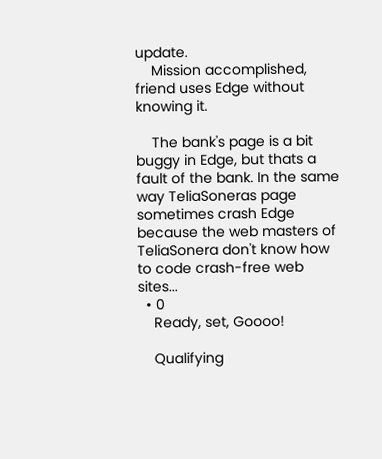update.
    Mission accomplished, friend uses Edge without knowing it.

    The bank's page is a bit buggy in Edge, but thats a fault of the bank. In the same way TeliaSoneras page sometimes crash Edge because the web masters of TeliaSonera don't know how to code crash-free web sites...
  • 0
    Ready, set, Goooo!

    Qualifying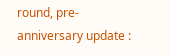round, pre-anniversary update :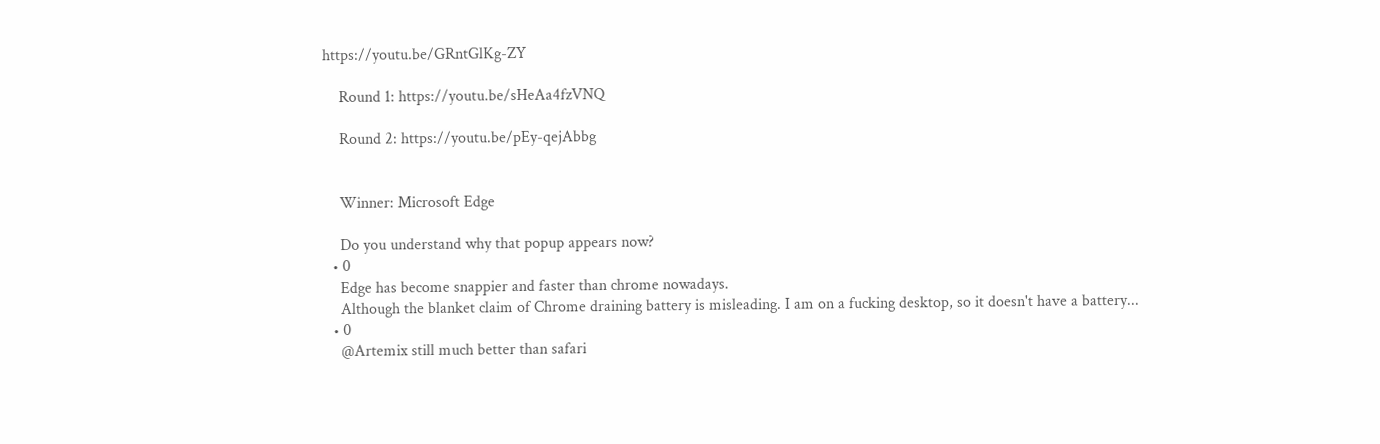https://youtu.be/GRntGlKg-ZY

    Round 1: https://youtu.be/sHeAa4fzVNQ

    Round 2: https://youtu.be/pEy-qejAbbg


    Winner: Microsoft Edge

    Do you understand why that popup appears now?
  • 0
    Edge has become snappier and faster than chrome nowadays.
    Although the blanket claim of Chrome draining battery is misleading. I am on a fucking desktop, so it doesn't have a battery...
  • 0
    @Artemix still much better than safari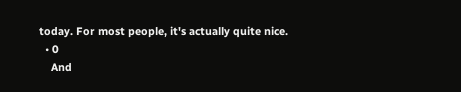today. For most people, it's actually quite nice.
  • 0
    And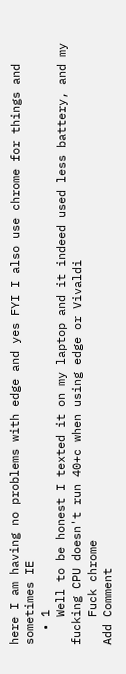here I am having no problems with edge and yes FYI I also use chrome for things and sometimes IE
  • 1
    Well to be honest I texted it on my laptop and it indeed used less battery, and my fucking CPU doesn't run 40+c when using edge or Vivaldi
    Fuck chrome
Add Comment